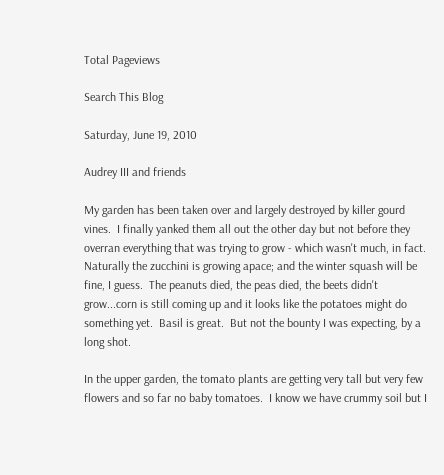Total Pageviews

Search This Blog

Saturday, June 19, 2010

Audrey III and friends

My garden has been taken over and largely destroyed by killer gourd vines.  I finally yanked them all out the other day but not before they overran everything that was trying to grow - which wasn't much, in fact.  Naturally the zucchini is growing apace; and the winter squash will be fine, I guess.  The peanuts died, the peas died, the beets didn't grow...corn is still coming up and it looks like the potatoes might do something yet.  Basil is great.  But not the bounty I was expecting, by a long shot.

In the upper garden, the tomato plants are getting very tall but very few flowers and so far no baby tomatoes.  I know we have crummy soil but I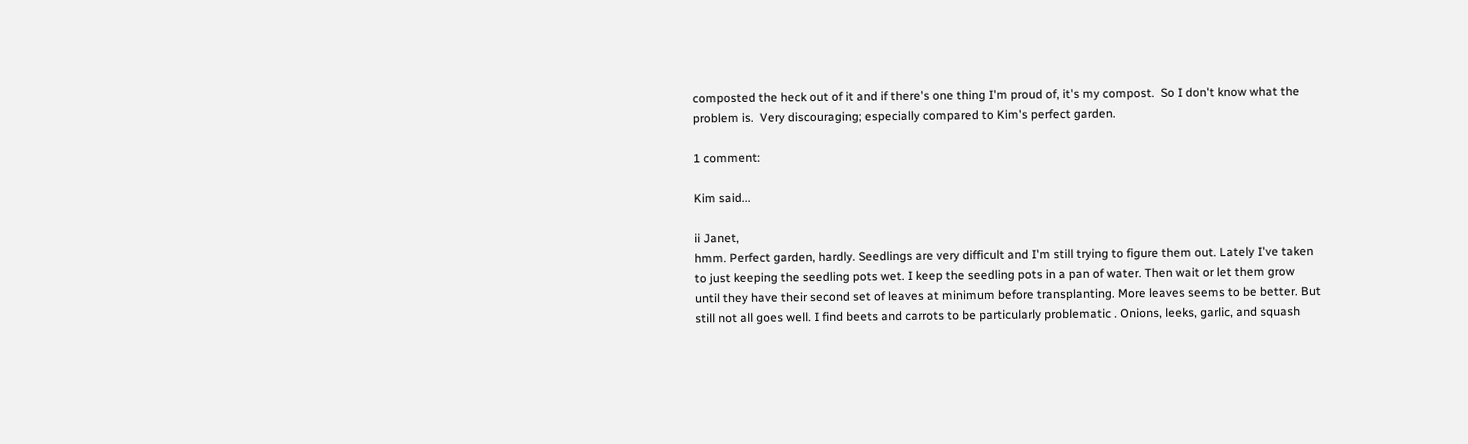composted the heck out of it and if there's one thing I'm proud of, it's my compost.  So I don't know what the problem is.  Very discouraging; especially compared to Kim's perfect garden.

1 comment:

Kim said...

ii Janet,
hmm. Perfect garden, hardly. Seedlings are very difficult and I'm still trying to figure them out. Lately I've taken to just keeping the seedling pots wet. I keep the seedling pots in a pan of water. Then wait or let them grow until they have their second set of leaves at minimum before transplanting. More leaves seems to be better. But still not all goes well. I find beets and carrots to be particularly problematic . Onions, leeks, garlic, and squash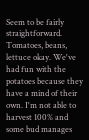Seem to be fairly straightforward. Tomatoes, beans, lettuce okay. We've had fun with the potatoes because they have a mind of their own. I'm not able to harvest 100% and some bud manages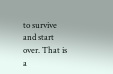to survive and start over. That is a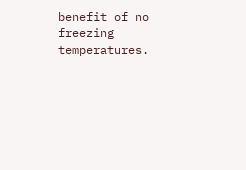benefit of no freezing temperatures.